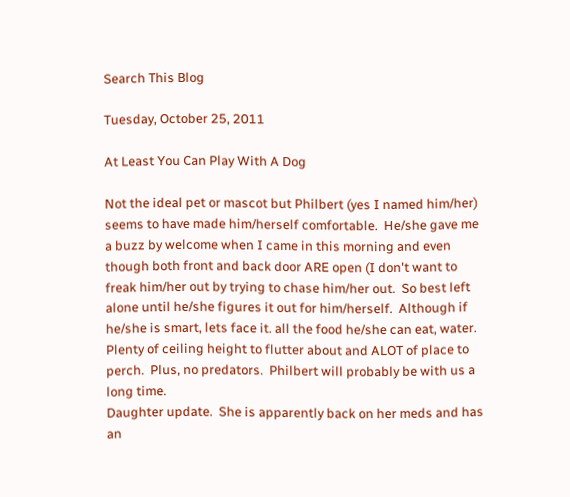Search This Blog

Tuesday, October 25, 2011

At Least You Can Play With A Dog

Not the ideal pet or mascot but Philbert (yes I named him/her) seems to have made him/herself comfortable.  He/she gave me a buzz by welcome when I came in this morning and even though both front and back door ARE open (I don't want to freak him/her out by trying to chase him/her out.  So best left alone until he/she figures it out for him/herself.  Although if he/she is smart, lets face it. all the food he/she can eat, water.  Plenty of ceiling height to flutter about and ALOT of place to perch.  Plus, no predators.  Philbert will probably be with us a long time.
Daughter update.  She is apparently back on her meds and has an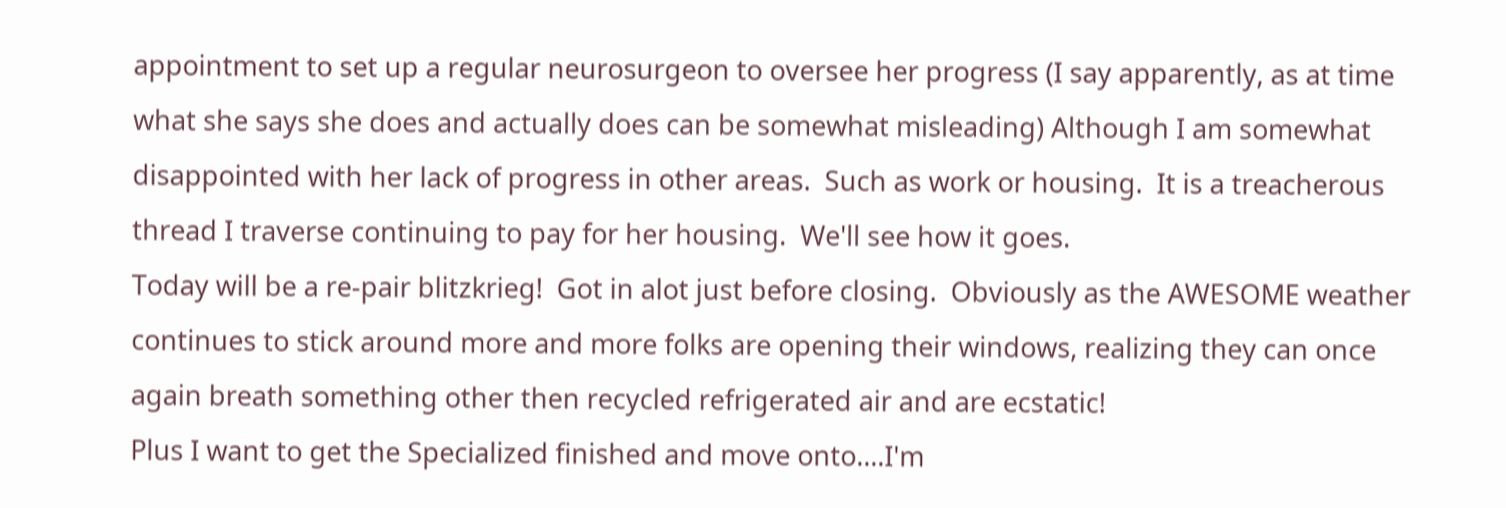appointment to set up a regular neurosurgeon to oversee her progress (I say apparently, as at time what she says she does and actually does can be somewhat misleading) Although I am somewhat disappointed with her lack of progress in other areas.  Such as work or housing.  It is a treacherous thread I traverse continuing to pay for her housing.  We'll see how it goes.
Today will be a re-pair blitzkrieg!  Got in alot just before closing.  Obviously as the AWESOME weather continues to stick around more and more folks are opening their windows, realizing they can once again breath something other then recycled refrigerated air and are ecstatic!
Plus I want to get the Specialized finished and move onto....I'm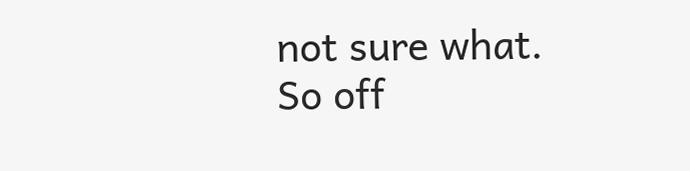not sure what.
So off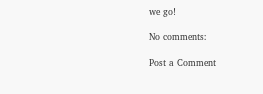we go!

No comments:

Post a Comment